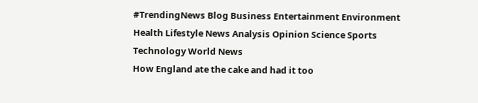#TrendingNews Blog Business Entertainment Environment Health Lifestyle News Analysis Opinion Science Sports Technology World News
How England ate the cake and had it too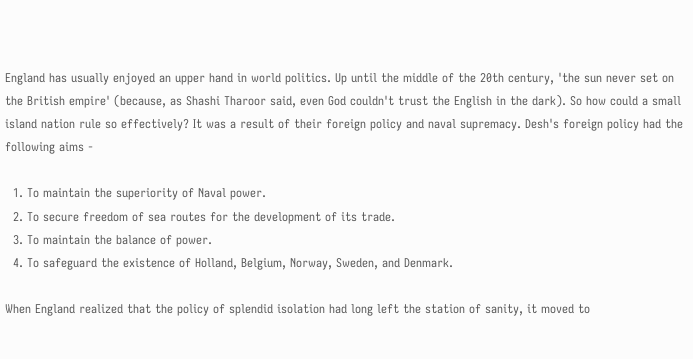England has usually enjoyed an upper hand in world politics. Up until the middle of the 20th century, 'the sun never set on the British empire' (because, as Shashi Tharoor said, even God couldn't trust the English in the dark). So how could a small island nation rule so effectively? It was a result of their foreign policy and naval supremacy. Desh's foreign policy had the following aims -

  1. To maintain the superiority of Naval power.
  2. To secure freedom of sea routes for the development of its trade.
  3. To maintain the balance of power.
  4. To safeguard the existence of Holland, Belgium, Norway, Sweden, and Denmark.

When England realized that the policy of splendid isolation had long left the station of sanity, it moved to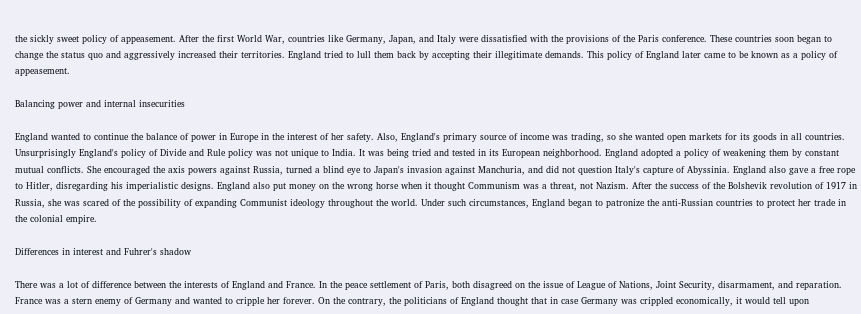the sickly sweet policy of appeasement. After the first World War, countries like Germany, Japan, and Italy were dissatisfied with the provisions of the Paris conference. These countries soon began to change the status quo and aggressively increased their territories. England tried to lull them back by accepting their illegitimate demands. This policy of England later came to be known as a policy of appeasement.

Balancing power and internal insecurities

England wanted to continue the balance of power in Europe in the interest of her safety. Also, England's primary source of income was trading, so she wanted open markets for its goods in all countries. Unsurprisingly England's policy of Divide and Rule policy was not unique to India. It was being tried and tested in its European neighborhood. England adopted a policy of weakening them by constant mutual conflicts. She encouraged the axis powers against Russia, turned a blind eye to Japan's invasion against Manchuria, and did not question Italy's capture of Abyssinia. England also gave a free rope to Hitler, disregarding his imperialistic designs. England also put money on the wrong horse when it thought Communism was a threat, not Nazism. After the success of the Bolshevik revolution of 1917 in Russia, she was scared of the possibility of expanding Communist ideology throughout the world. Under such circumstances, England began to patronize the anti-Russian countries to protect her trade in the colonial empire.

Differences in interest and Fuhrer's shadow

There was a lot of difference between the interests of England and France. In the peace settlement of Paris, both disagreed on the issue of League of Nations, Joint Security, disarmament, and reparation. France was a stern enemy of Germany and wanted to cripple her forever. On the contrary, the politicians of England thought that in case Germany was crippled economically, it would tell upon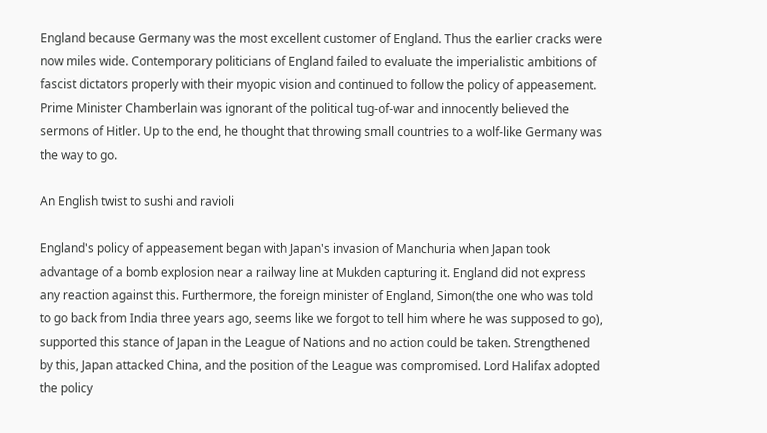England because Germany was the most excellent customer of England. Thus the earlier cracks were now miles wide. Contemporary politicians of England failed to evaluate the imperialistic ambitions of fascist dictators properly with their myopic vision and continued to follow the policy of appeasement. Prime Minister Chamberlain was ignorant of the political tug-of-war and innocently believed the sermons of Hitler. Up to the end, he thought that throwing small countries to a wolf-like Germany was the way to go.

An English twist to sushi and ravioli

England's policy of appeasement began with Japan's invasion of Manchuria when Japan took advantage of a bomb explosion near a railway line at Mukden capturing it. England did not express any reaction against this. Furthermore, the foreign minister of England, Simon(the one who was told to go back from India three years ago, seems like we forgot to tell him where he was supposed to go), supported this stance of Japan in the League of Nations and no action could be taken. Strengthened by this, Japan attacked China, and the position of the League was compromised. Lord Halifax adopted the policy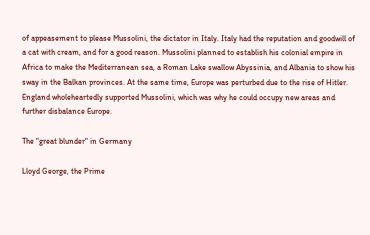of appeasement to please Mussolini, the dictator in Italy. Italy had the reputation and goodwill of a cat with cream, and for a good reason. Mussolini planned to establish his colonial empire in Africa to make the Mediterranean sea, a Roman Lake swallow Abyssinia, and Albania to show his sway in the Balkan provinces. At the same time, Europe was perturbed due to the rise of Hitler. England wholeheartedly supported Mussolini, which was why he could occupy new areas and further disbalance Europe.

The "great blunder" in Germany

Lloyd George, the Prime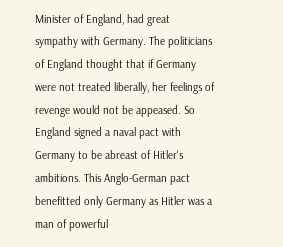Minister of England, had great sympathy with Germany. The politicians of England thought that if Germany were not treated liberally, her feelings of revenge would not be appeased. So England signed a naval pact with Germany to be abreast of Hitler's ambitions. This Anglo-German pact benefitted only Germany as Hitler was a man of powerful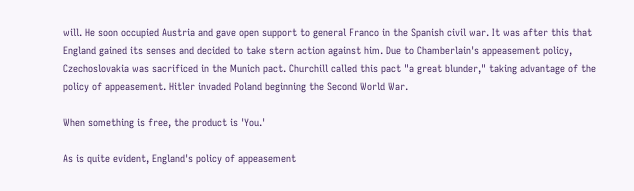will. He soon occupied Austria and gave open support to general Franco in the Spanish civil war. It was after this that England gained its senses and decided to take stern action against him. Due to Chamberlain's appeasement policy, Czechoslovakia was sacrificed in the Munich pact. Churchill called this pact "a great blunder," taking advantage of the policy of appeasement. Hitler invaded Poland beginning the Second World War.

When something is free, the product is 'You.'

As is quite evident, England's policy of appeasement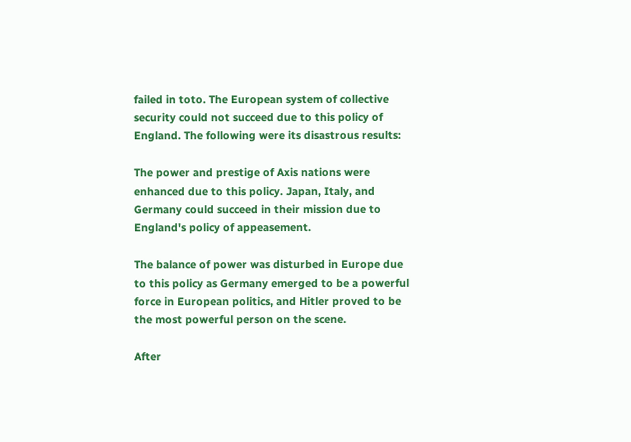failed in toto. The European system of collective security could not succeed due to this policy of England. The following were its disastrous results:

The power and prestige of Axis nations were enhanced due to this policy. Japan, Italy, and Germany could succeed in their mission due to England's policy of appeasement.

The balance of power was disturbed in Europe due to this policy as Germany emerged to be a powerful force in European politics, and Hitler proved to be the most powerful person on the scene.

After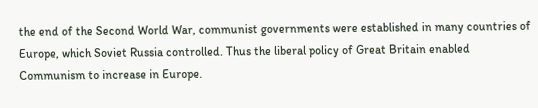the end of the Second World War, communist governments were established in many countries of Europe, which Soviet Russia controlled. Thus the liberal policy of Great Britain enabled Communism to increase in Europe.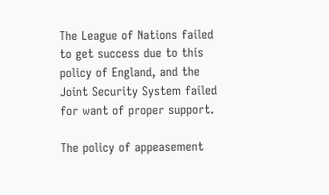The League of Nations failed to get success due to this policy of England, and the Joint Security System failed for want of proper support.

The policy of appeasement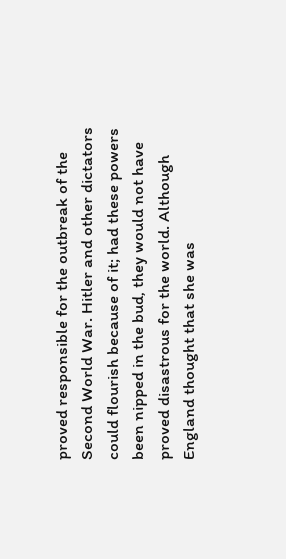proved responsible for the outbreak of the Second World War. Hitler and other dictators could flourish because of it; had these powers been nipped in the bud, they would not have proved disastrous for the world. Although England thought that she was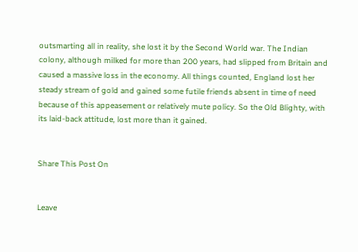outsmarting all in reality, she lost it by the Second World war. The Indian colony, although milked for more than 200 years, had slipped from Britain and caused a massive loss in the economy. All things counted, England lost her steady stream of gold and gained some futile friends absent in time of need because of this appeasement or relatively mute policy. So the Old Blighty, with its laid-back attitude, lost more than it gained.


Share This Post On


Leave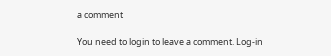a comment

You need to login to leave a comment. Log-in